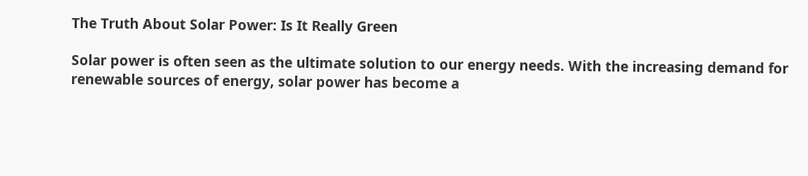The Truth About Solar Power: Is It Really Green

Solar power is often seen as the ultimate solution to our energy needs. With the increasing demand for renewable sources of energy, solar power has become a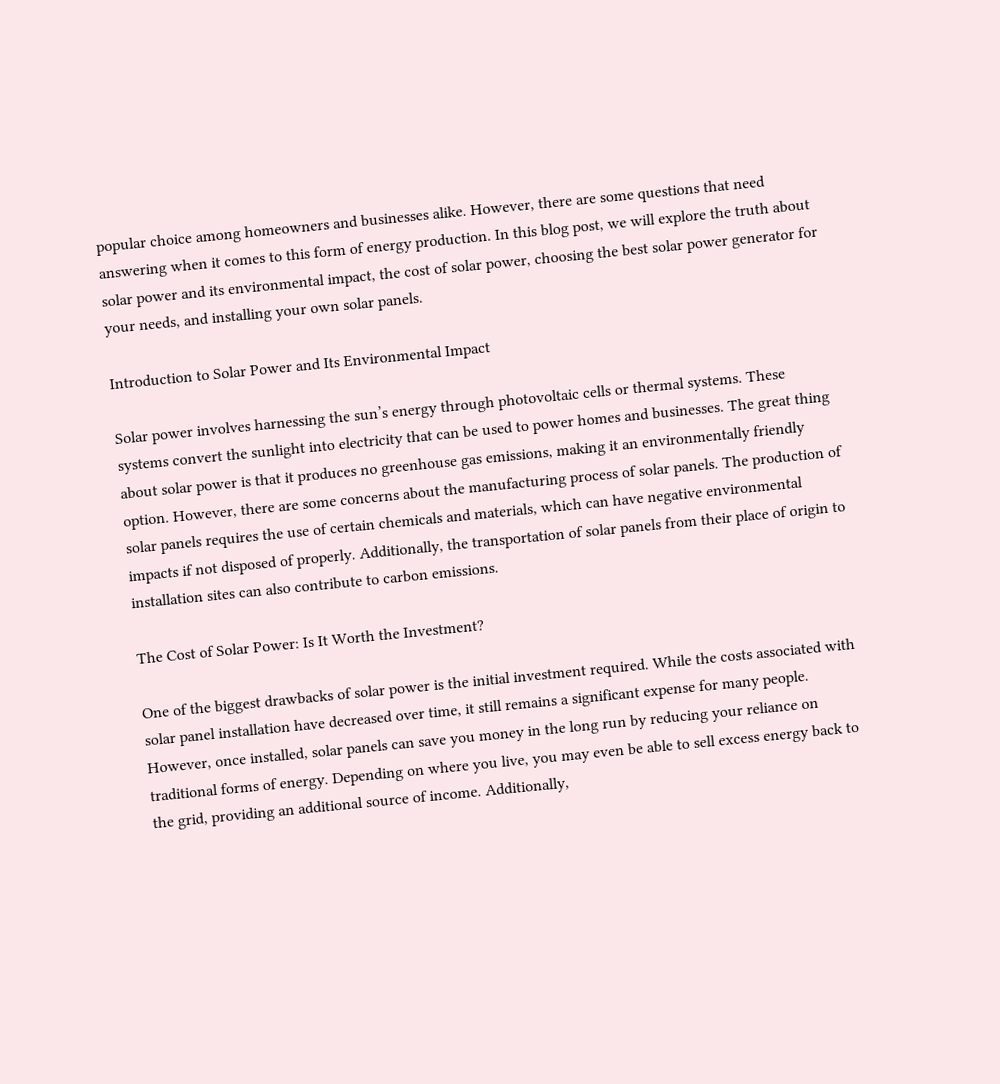popular choice among homeowners and businesses alike. However, there are some questions that need answering when it comes to this form of energy production. In this blog post, we will explore the truth about solar power and its environmental impact, the cost of solar power, choosing the best solar power generator for your needs, and installing your own solar panels.

Introduction to Solar Power and Its Environmental Impact

Solar power involves harnessing the sun’s energy through photovoltaic cells or thermal systems. These systems convert the sunlight into electricity that can be used to power homes and businesses. The great thing about solar power is that it produces no greenhouse gas emissions, making it an environmentally friendly option. However, there are some concerns about the manufacturing process of solar panels. The production of solar panels requires the use of certain chemicals and materials, which can have negative environmental impacts if not disposed of properly. Additionally, the transportation of solar panels from their place of origin to installation sites can also contribute to carbon emissions.

The Cost of Solar Power: Is It Worth the Investment?

One of the biggest drawbacks of solar power is the initial investment required. While the costs associated with solar panel installation have decreased over time, it still remains a significant expense for many people. However, once installed, solar panels can save you money in the long run by reducing your reliance on traditional forms of energy. Depending on where you live, you may even be able to sell excess energy back to the grid, providing an additional source of income. Additionally,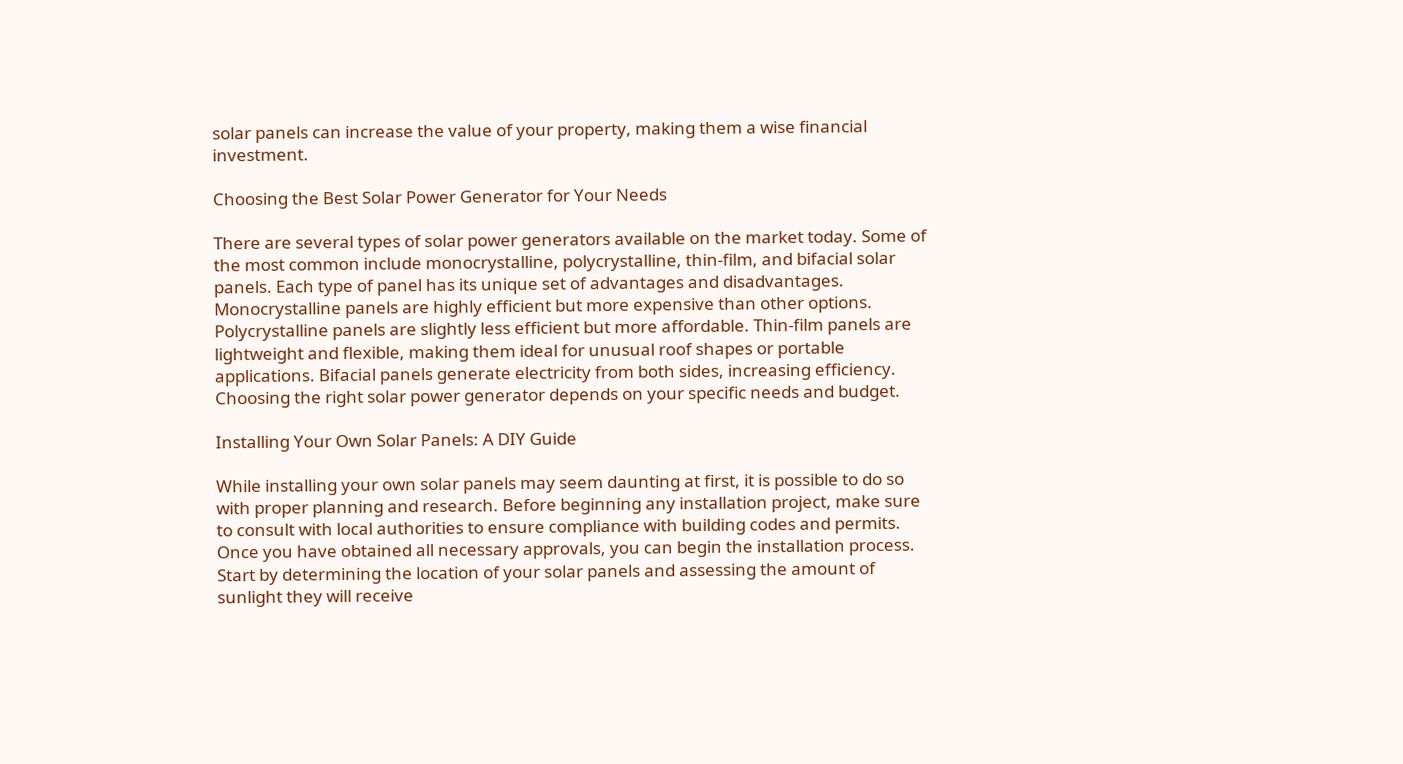solar panels can increase the value of your property, making them a wise financial investment.

Choosing the Best Solar Power Generator for Your Needs

There are several types of solar power generators available on the market today. Some of the most common include monocrystalline, polycrystalline, thin-film, and bifacial solar panels. Each type of panel has its unique set of advantages and disadvantages. Monocrystalline panels are highly efficient but more expensive than other options. Polycrystalline panels are slightly less efficient but more affordable. Thin-film panels are lightweight and flexible, making them ideal for unusual roof shapes or portable applications. Bifacial panels generate electricity from both sides, increasing efficiency. Choosing the right solar power generator depends on your specific needs and budget.

Installing Your Own Solar Panels: A DIY Guide

While installing your own solar panels may seem daunting at first, it is possible to do so with proper planning and research. Before beginning any installation project, make sure to consult with local authorities to ensure compliance with building codes and permits. Once you have obtained all necessary approvals, you can begin the installation process. Start by determining the location of your solar panels and assessing the amount of sunlight they will receive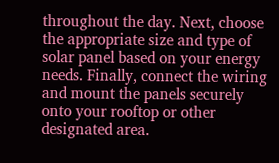throughout the day. Next, choose the appropriate size and type of solar panel based on your energy needs. Finally, connect the wiring and mount the panels securely onto your rooftop or other designated area.